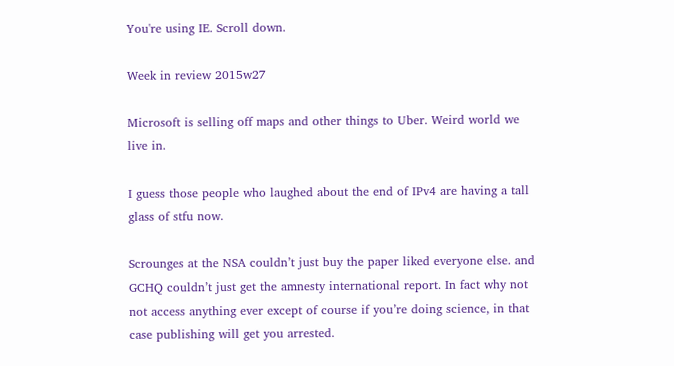You're using IE. Scroll down.

Week in review 2015w27

Microsoft is selling off maps and other things to Uber. Weird world we live in.

I guess those people who laughed about the end of IPv4 are having a tall glass of stfu now.

Scrounges at the NSA couldn’t just buy the paper liked everyone else. and GCHQ couldn’t just get the amnesty international report. In fact why not not access anything ever except of course if you’re doing science, in that case publishing will get you arrested.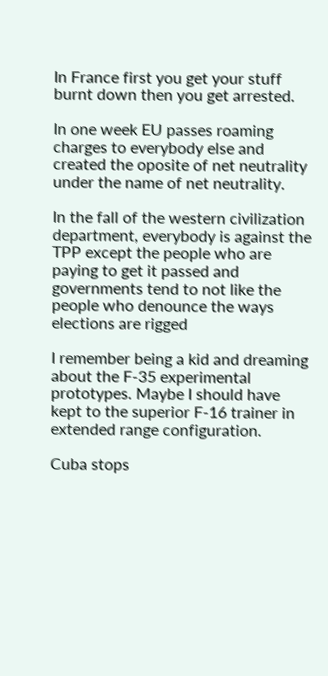In France first you get your stuff burnt down then you get arrested.

In one week EU passes roaming charges to everybody else and created the oposite of net neutrality under the name of net neutrality.

In the fall of the western civilization department, everybody is against the TPP except the people who are paying to get it passed and governments tend to not like the people who denounce the ways elections are rigged

I remember being a kid and dreaming about the F-35 experimental prototypes. Maybe I should have kept to the superior F-16 trainer in extended range configuration.

Cuba stops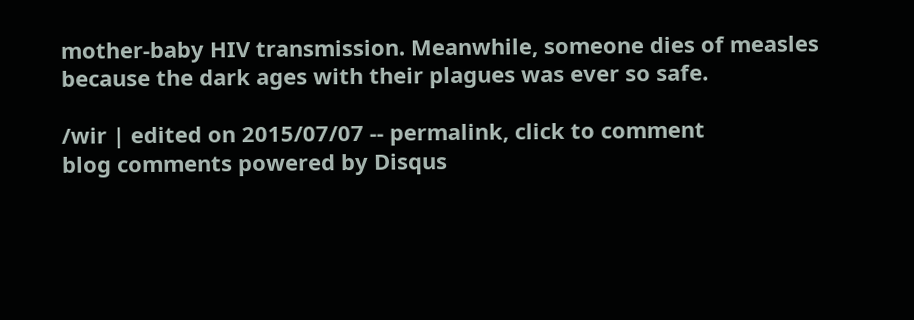mother-baby HIV transmission. Meanwhile, someone dies of measles because the dark ages with their plagues was ever so safe.

/wir | edited on 2015/07/07 -- permalink, click to comment
blog comments powered by Disqus